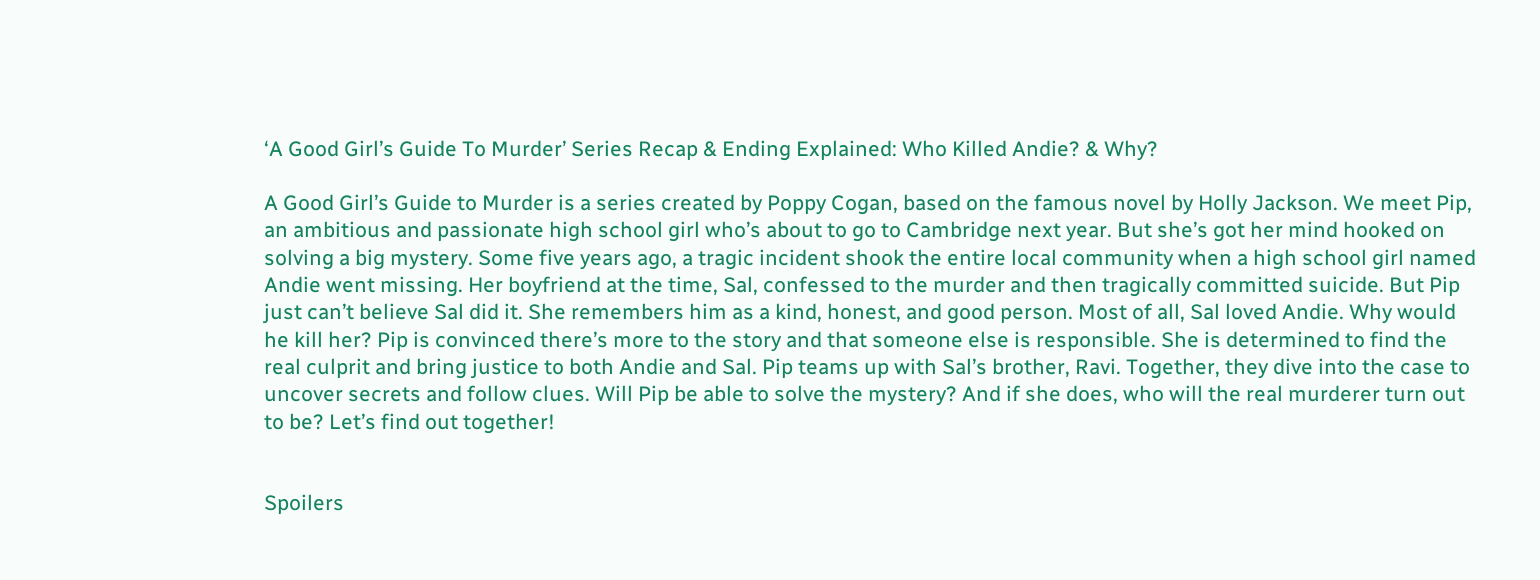‘A Good Girl’s Guide To Murder’ Series Recap & Ending Explained: Who Killed Andie? & Why?

A Good Girl’s Guide to Murder is a series created by Poppy Cogan, based on the famous novel by Holly Jackson. We meet Pip, an ambitious and passionate high school girl who’s about to go to Cambridge next year. But she’s got her mind hooked on solving a big mystery. Some five years ago, a tragic incident shook the entire local community when a high school girl named Andie went missing. Her boyfriend at the time, Sal, confessed to the murder and then tragically committed suicide. But Pip just can’t believe Sal did it. She remembers him as a kind, honest, and good person. Most of all, Sal loved Andie. Why would he kill her? Pip is convinced there’s more to the story and that someone else is responsible. She is determined to find the real culprit and bring justice to both Andie and Sal. Pip teams up with Sal’s brother, Ravi. Together, they dive into the case to uncover secrets and follow clues. Will Pip be able to solve the mystery? And if she does, who will the real murderer turn out to be? Let’s find out together!


Spoilers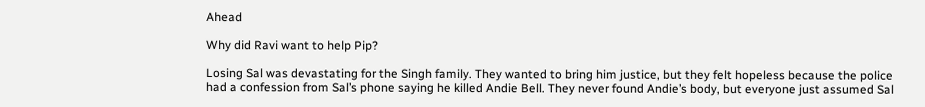Ahead

Why did Ravi want to help Pip?

Losing Sal was devastating for the Singh family. They wanted to bring him justice, but they felt hopeless because the police had a confession from Sal’s phone saying he killed Andie Bell. They never found Andie’s body, but everyone just assumed Sal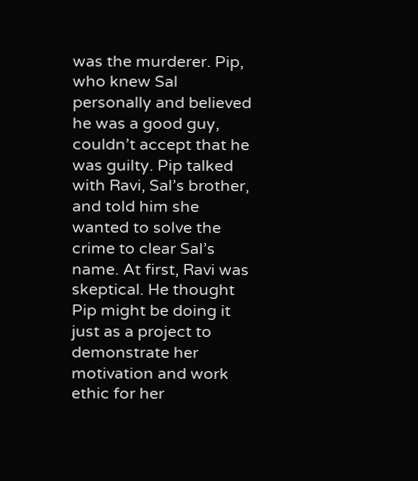was the murderer. Pip, who knew Sal personally and believed he was a good guy, couldn’t accept that he was guilty. Pip talked with Ravi, Sal’s brother, and told him she wanted to solve the crime to clear Sal’s name. At first, Ravi was skeptical. He thought Pip might be doing it just as a project to demonstrate her motivation and work ethic for her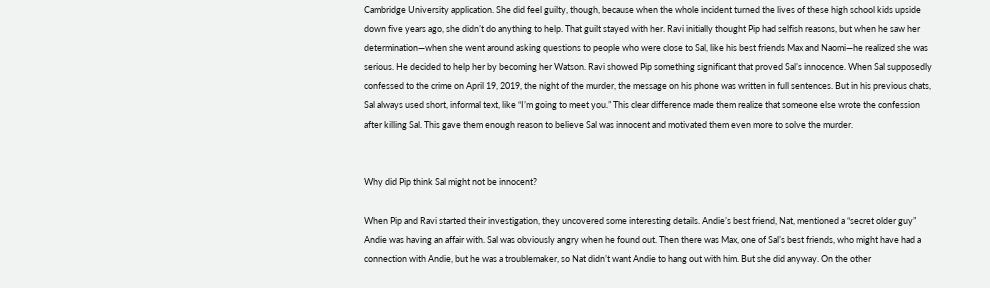Cambridge University application. She did feel guilty, though, because when the whole incident turned the lives of these high school kids upside down five years ago, she didn’t do anything to help. That guilt stayed with her. Ravi initially thought Pip had selfish reasons, but when he saw her determination—when she went around asking questions to people who were close to Sal, like his best friends Max and Naomi—he realized she was serious. He decided to help her by becoming her Watson. Ravi showed Pip something significant that proved Sal’s innocence. When Sal supposedly confessed to the crime on April 19, 2019, the night of the murder, the message on his phone was written in full sentences. But in his previous chats, Sal always used short, informal text, like “I’m going to meet you.” This clear difference made them realize that someone else wrote the confession after killing Sal. This gave them enough reason to believe Sal was innocent and motivated them even more to solve the murder.


Why did Pip think Sal might not be innocent?

When Pip and Ravi started their investigation, they uncovered some interesting details. Andie’s best friend, Nat, mentioned a “secret older guy” Andie was having an affair with. Sal was obviously angry when he found out. Then there was Max, one of Sal’s best friends, who might have had a connection with Andie, but he was a troublemaker, so Nat didn’t want Andie to hang out with him. But she did anyway. On the other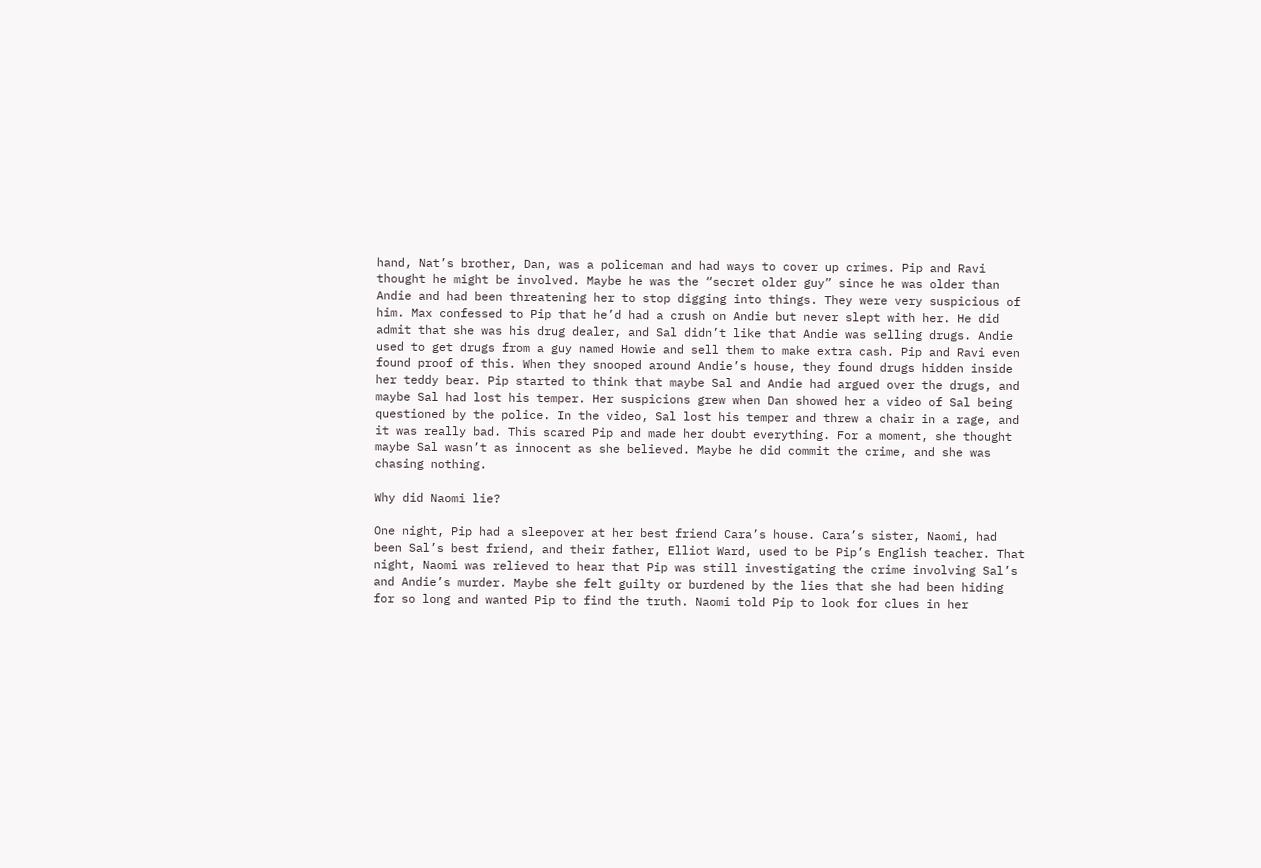hand, Nat’s brother, Dan, was a policeman and had ways to cover up crimes. Pip and Ravi thought he might be involved. Maybe he was the “secret older guy” since he was older than Andie and had been threatening her to stop digging into things. They were very suspicious of him. Max confessed to Pip that he’d had a crush on Andie but never slept with her. He did admit that she was his drug dealer, and Sal didn’t like that Andie was selling drugs. Andie used to get drugs from a guy named Howie and sell them to make extra cash. Pip and Ravi even found proof of this. When they snooped around Andie’s house, they found drugs hidden inside her teddy bear. Pip started to think that maybe Sal and Andie had argued over the drugs, and maybe Sal had lost his temper. Her suspicions grew when Dan showed her a video of Sal being questioned by the police. In the video, Sal lost his temper and threw a chair in a rage, and it was really bad. This scared Pip and made her doubt everything. For a moment, she thought maybe Sal wasn’t as innocent as she believed. Maybe he did commit the crime, and she was chasing nothing.

Why did Naomi lie?

One night, Pip had a sleepover at her best friend Cara’s house. Cara’s sister, Naomi, had been Sal’s best friend, and their father, Elliot Ward, used to be Pip’s English teacher. That night, Naomi was relieved to hear that Pip was still investigating the crime involving Sal’s and Andie’s murder. Maybe she felt guilty or burdened by the lies that she had been hiding for so long and wanted Pip to find the truth. Naomi told Pip to look for clues in her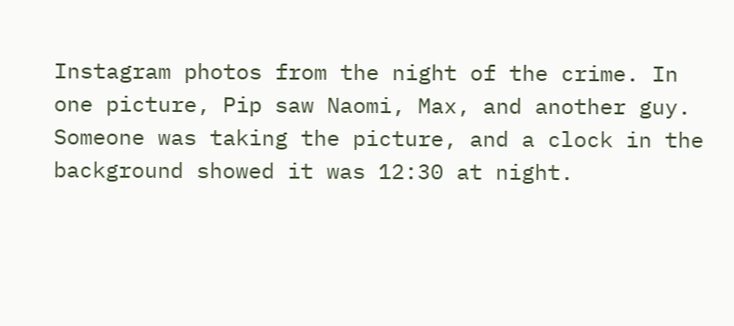Instagram photos from the night of the crime. In one picture, Pip saw Naomi, Max, and another guy. Someone was taking the picture, and a clock in the background showed it was 12:30 at night.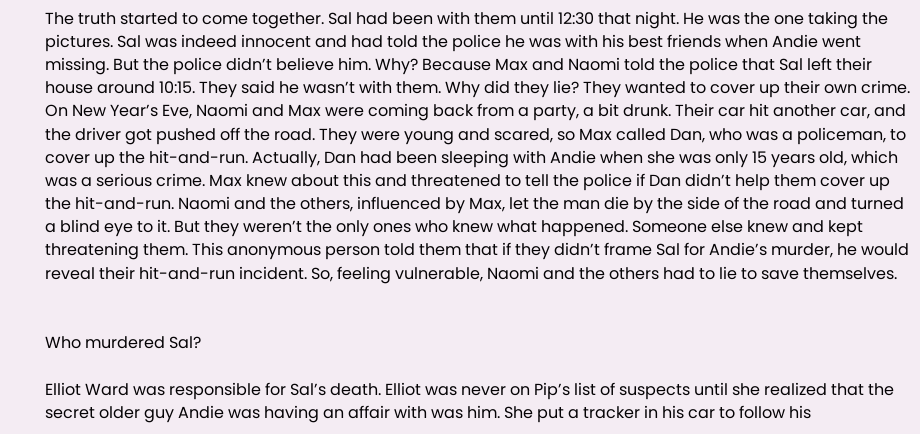The truth started to come together. Sal had been with them until 12:30 that night. He was the one taking the pictures. Sal was indeed innocent and had told the police he was with his best friends when Andie went missing. But the police didn’t believe him. Why? Because Max and Naomi told the police that Sal left their house around 10:15. They said he wasn’t with them. Why did they lie? They wanted to cover up their own crime. On New Year’s Eve, Naomi and Max were coming back from a party, a bit drunk. Their car hit another car, and the driver got pushed off the road. They were young and scared, so Max called Dan, who was a policeman, to cover up the hit-and-run. Actually, Dan had been sleeping with Andie when she was only 15 years old, which was a serious crime. Max knew about this and threatened to tell the police if Dan didn’t help them cover up the hit-and-run. Naomi and the others, influenced by Max, let the man die by the side of the road and turned a blind eye to it. But they weren’t the only ones who knew what happened. Someone else knew and kept threatening them. This anonymous person told them that if they didn’t frame Sal for Andie’s murder, he would reveal their hit-and-run incident. So, feeling vulnerable, Naomi and the others had to lie to save themselves.


Who murdered Sal?

Elliot Ward was responsible for Sal’s death. Elliot was never on Pip’s list of suspects until she realized that the secret older guy Andie was having an affair with was him. She put a tracker in his car to follow his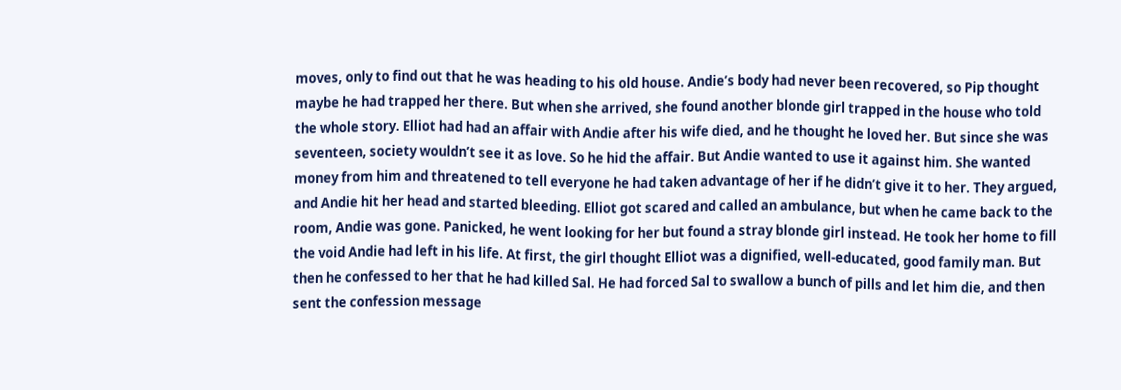moves, only to find out that he was heading to his old house. Andie’s body had never been recovered, so Pip thought maybe he had trapped her there. But when she arrived, she found another blonde girl trapped in the house who told the whole story. Elliot had had an affair with Andie after his wife died, and he thought he loved her. But since she was seventeen, society wouldn’t see it as love. So he hid the affair. But Andie wanted to use it against him. She wanted money from him and threatened to tell everyone he had taken advantage of her if he didn’t give it to her. They argued, and Andie hit her head and started bleeding. Elliot got scared and called an ambulance, but when he came back to the room, Andie was gone. Panicked, he went looking for her but found a stray blonde girl instead. He took her home to fill the void Andie had left in his life. At first, the girl thought Elliot was a dignified, well-educated, good family man. But then he confessed to her that he had killed Sal. He had forced Sal to swallow a bunch of pills and let him die, and then sent the confession message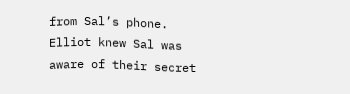from Sal’s phone. Elliot knew Sal was aware of their secret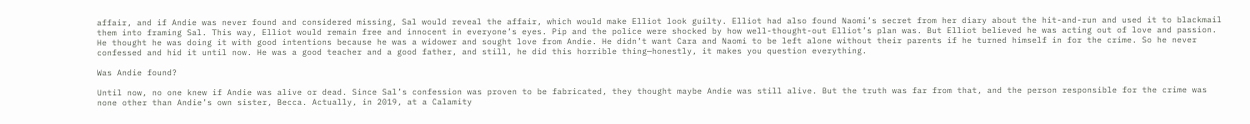affair, and if Andie was never found and considered missing, Sal would reveal the affair, which would make Elliot look guilty. Elliot had also found Naomi’s secret from her diary about the hit-and-run and used it to blackmail them into framing Sal. This way, Elliot would remain free and innocent in everyone’s eyes. Pip and the police were shocked by how well-thought-out Elliot’s plan was. But Elliot believed he was acting out of love and passion. He thought he was doing it with good intentions because he was a widower and sought love from Andie. He didn’t want Cara and Naomi to be left alone without their parents if he turned himself in for the crime. So he never confessed and hid it until now. He was a good teacher and a good father, and still, he did this horrible thing—honestly, it makes you question everything.

Was Andie found?

Until now, no one knew if Andie was alive or dead. Since Sal’s confession was proven to be fabricated, they thought maybe Andie was still alive. But the truth was far from that, and the person responsible for the crime was none other than Andie’s own sister, Becca. Actually, in 2019, at a Calamity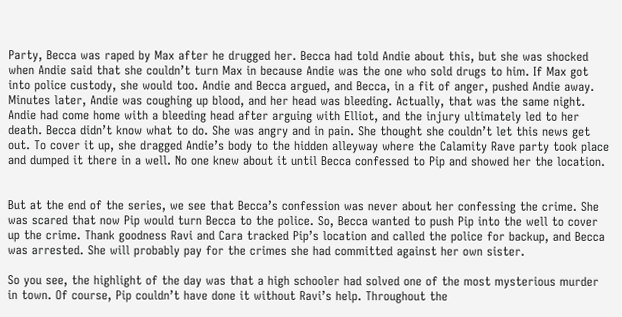Party, Becca was raped by Max after he drugged her. Becca had told Andie about this, but she was shocked when Andie said that she couldn’t turn Max in because Andie was the one who sold drugs to him. If Max got into police custody, she would too. Andie and Becca argued, and Becca, in a fit of anger, pushed Andie away. Minutes later, Andie was coughing up blood, and her head was bleeding. Actually, that was the same night. Andie had come home with a bleeding head after arguing with Elliot, and the injury ultimately led to her death. Becca didn’t know what to do. She was angry and in pain. She thought she couldn’t let this news get out. To cover it up, she dragged Andie’s body to the hidden alleyway where the Calamity Rave party took place and dumped it there in a well. No one knew about it until Becca confessed to Pip and showed her the location.


But at the end of the series, we see that Becca’s confession was never about her confessing the crime. She was scared that now Pip would turn Becca to the police. So, Becca wanted to push Pip into the well to cover up the crime. Thank goodness Ravi and Cara tracked Pip’s location and called the police for backup, and Becca was arrested. She will probably pay for the crimes she had committed against her own sister.

So you see, the highlight of the day was that a high schooler had solved one of the most mysterious murder in town. Of course, Pip couldn’t have done it without Ravi’s help. Throughout the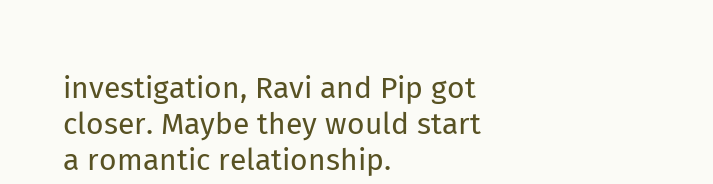investigation, Ravi and Pip got closer. Maybe they would start a romantic relationship.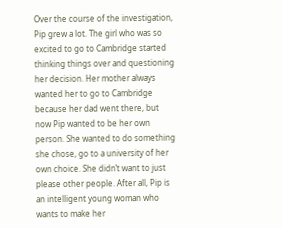Over the course of the investigation, Pip grew a lot. The girl who was so excited to go to Cambridge started thinking things over and questioning her decision. Her mother always wanted her to go to Cambridge because her dad went there, but now Pip wanted to be her own person. She wanted to do something she chose, go to a university of her own choice. She didn’t want to just please other people. After all, Pip is an intelligent young woman who wants to make her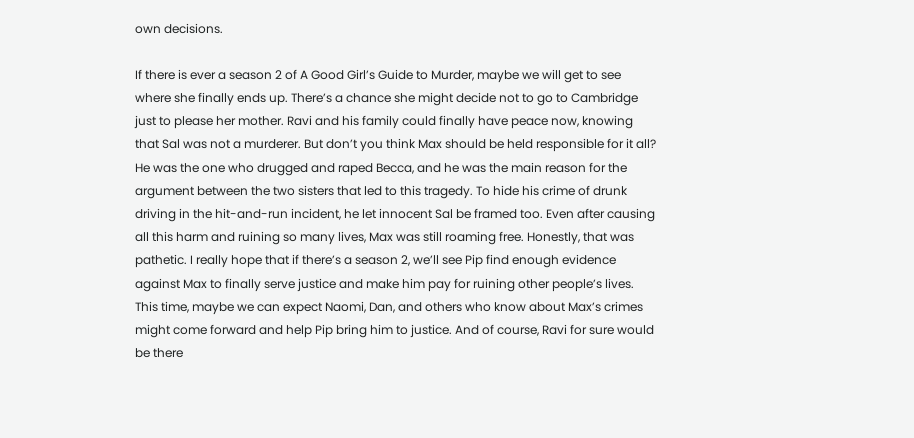own decisions.

If there is ever a season 2 of A Good Girl’s Guide to Murder, maybe we will get to see where she finally ends up. There’s a chance she might decide not to go to Cambridge just to please her mother. Ravi and his family could finally have peace now, knowing that Sal was not a murderer. But don’t you think Max should be held responsible for it all? He was the one who drugged and raped Becca, and he was the main reason for the argument between the two sisters that led to this tragedy. To hide his crime of drunk driving in the hit-and-run incident, he let innocent Sal be framed too. Even after causing all this harm and ruining so many lives, Max was still roaming free. Honestly, that was pathetic. I really hope that if there’s a season 2, we’ll see Pip find enough evidence against Max to finally serve justice and make him pay for ruining other people’s lives. This time, maybe we can expect Naomi, Dan, and others who know about Max’s crimes might come forward and help Pip bring him to justice. And of course, Ravi for sure would be there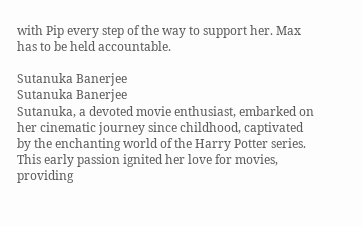with Pip every step of the way to support her. Max has to be held accountable.

Sutanuka Banerjee
Sutanuka Banerjee
Sutanuka, a devoted movie enthusiast, embarked on her cinematic journey since childhood, captivated by the enchanting world of the Harry Potter series. This early passion ignited her love for movies, providing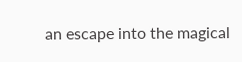an escape into the magical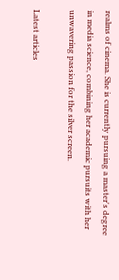realms of cinema. She is currently pursuing a master's degree in media science, combining her academic pursuits with her unwavering passion for the silver screen.

Latest articles